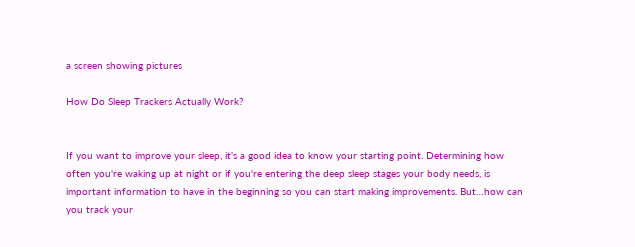a screen showing pictures

How Do Sleep Trackers Actually Work?


If you want to improve your sleep, it's a good idea to know your starting point. Determining how often you're waking up at night or if you're entering the deep sleep stages your body needs, is important information to have in the beginning so you can start making improvements. But…how can you track your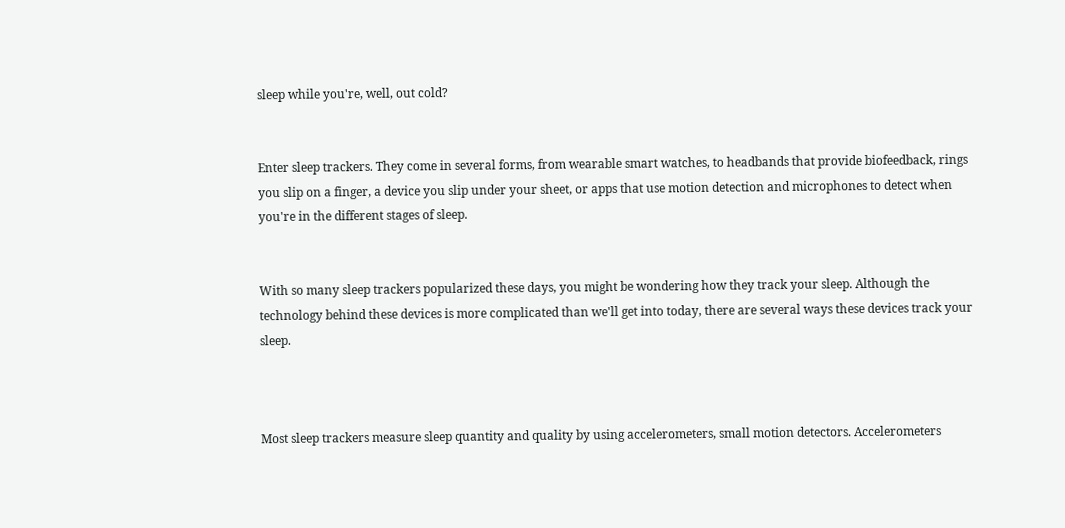sleep while you're, well, out cold?


Enter sleep trackers. They come in several forms, from wearable smart watches, to headbands that provide biofeedback, rings you slip on a finger, a device you slip under your sheet, or apps that use motion detection and microphones to detect when you're in the different stages of sleep.


With so many sleep trackers popularized these days, you might be wondering how they track your sleep. Although the technology behind these devices is more complicated than we'll get into today, there are several ways these devices track your sleep.



Most sleep trackers measure sleep quantity and quality by using accelerometers, small motion detectors. Accelerometers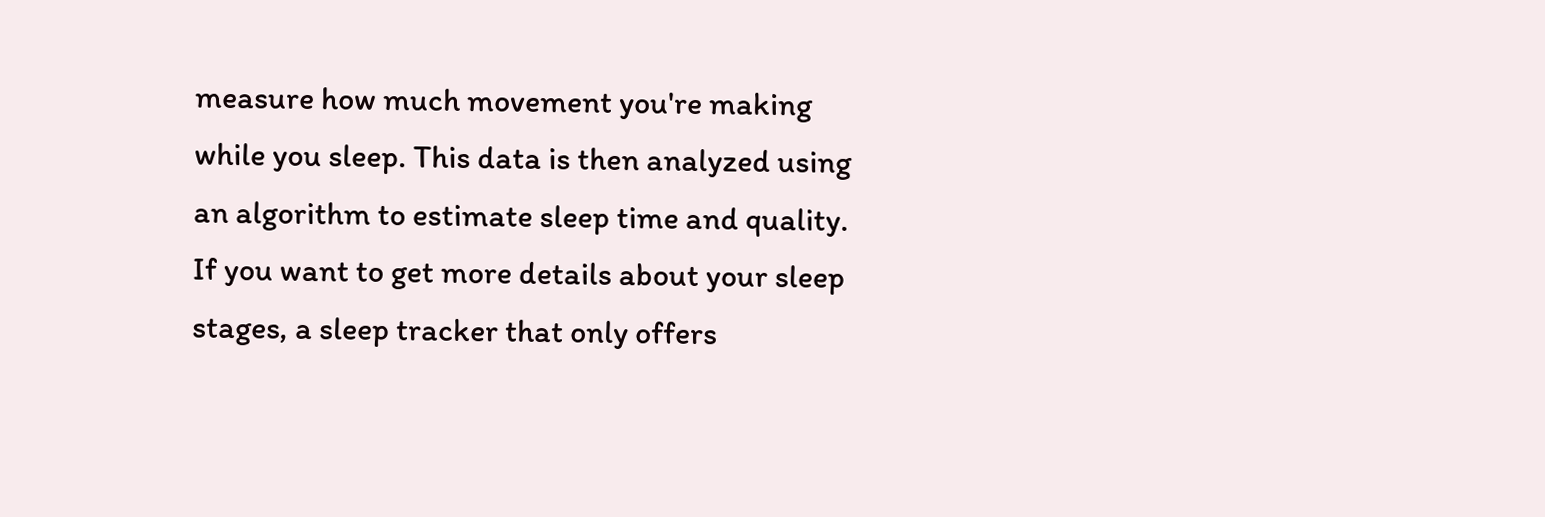measure how much movement you're making while you sleep. This data is then analyzed using an algorithm to estimate sleep time and quality. If you want to get more details about your sleep stages, a sleep tracker that only offers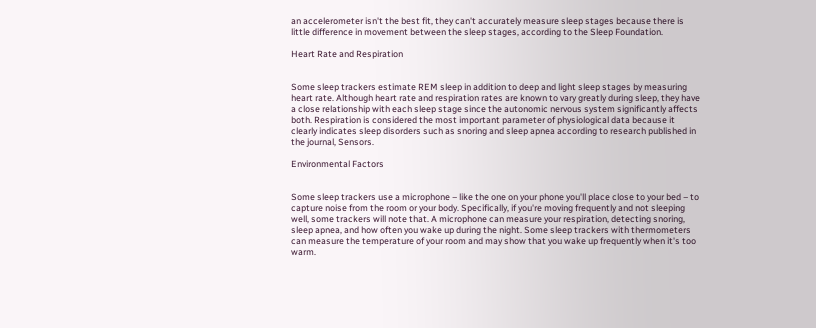an accelerometer isn't the best fit, they can't accurately measure sleep stages because there is little difference in movement between the sleep stages, according to the Sleep Foundation.

Heart Rate and Respiration


Some sleep trackers estimate REM sleep in addition to deep and light sleep stages by measuring heart rate. Although heart rate and respiration rates are known to vary greatly during sleep, they have a close relationship with each sleep stage since the autonomic nervous system significantly affects both. Respiration is considered the most important parameter of physiological data because it clearly indicates sleep disorders such as snoring and sleep apnea according to research published in the journal, Sensors.

Environmental Factors


Some sleep trackers use a microphone – like the one on your phone you'll place close to your bed – to capture noise from the room or your body. Specifically, if you're moving frequently and not sleeping well, some trackers will note that. A microphone can measure your respiration, detecting snoring, sleep apnea, and how often you wake up during the night. Some sleep trackers with thermometers can measure the temperature of your room and may show that you wake up frequently when it's too warm.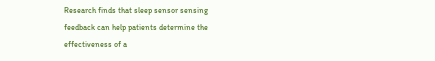Research finds that sleep sensor sensing feedback can help patients determine the effectiveness of a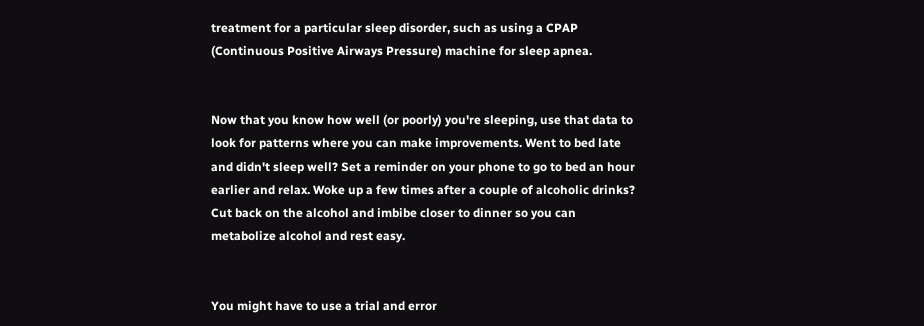treatment for a particular sleep disorder, such as using a CPAP (Continuous Positive Airways Pressure) machine for sleep apnea.


Now that you know how well (or poorly) you're sleeping, use that data to look for patterns where you can make improvements. Went to bed late and didn't sleep well? Set a reminder on your phone to go to bed an hour earlier and relax. Woke up a few times after a couple of alcoholic drinks? Cut back on the alcohol and imbibe closer to dinner so you can metabolize alcohol and rest easy.


You might have to use a trial and error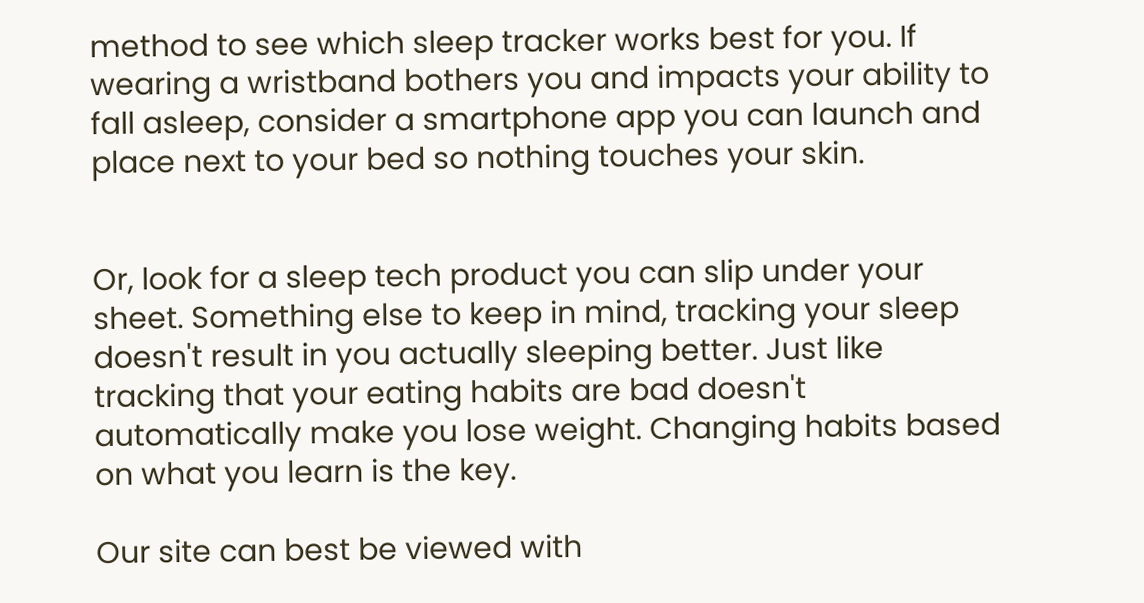method to see which sleep tracker works best for you. If wearing a wristband bothers you and impacts your ability to fall asleep, consider a smartphone app you can launch and place next to your bed so nothing touches your skin.


Or, look for a sleep tech product you can slip under your sheet. Something else to keep in mind, tracking your sleep doesn't result in you actually sleeping better. Just like tracking that your eating habits are bad doesn't automatically make you lose weight. Changing habits based on what you learn is the key.

Our site can best be viewed with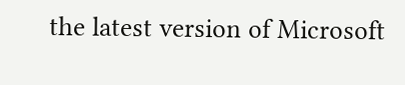the latest version of Microsoft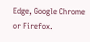Edge, Google Chrome or Firefox.